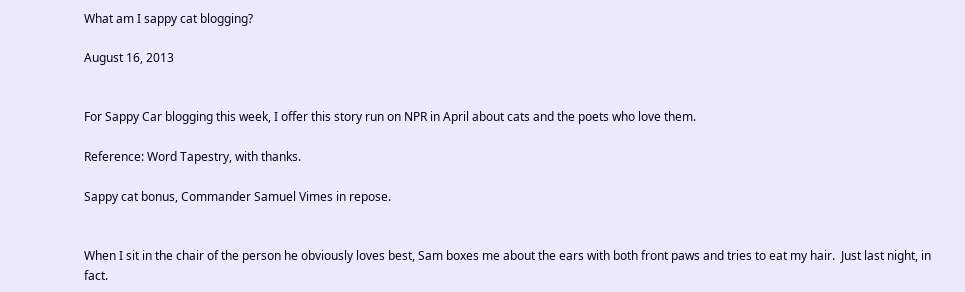What am I sappy cat blogging?

August 16, 2013


For Sappy Car blogging this week, I offer this story run on NPR in April about cats and the poets who love them.

Reference: Word Tapestry, with thanks.

Sappy cat bonus, Commander Samuel Vimes in repose.


When I sit in the chair of the person he obviously loves best, Sam boxes me about the ears with both front paws and tries to eat my hair.  Just last night, in fact.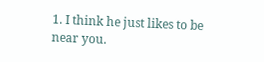1. I think he just likes to be near you.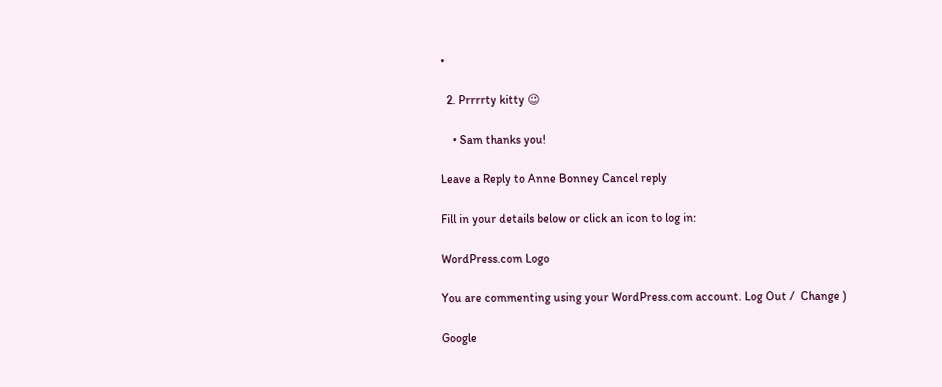•

  2. Prrrrty kitty 😉

    • Sam thanks you!

Leave a Reply to Anne Bonney Cancel reply

Fill in your details below or click an icon to log in:

WordPress.com Logo

You are commenting using your WordPress.com account. Log Out /  Change )

Google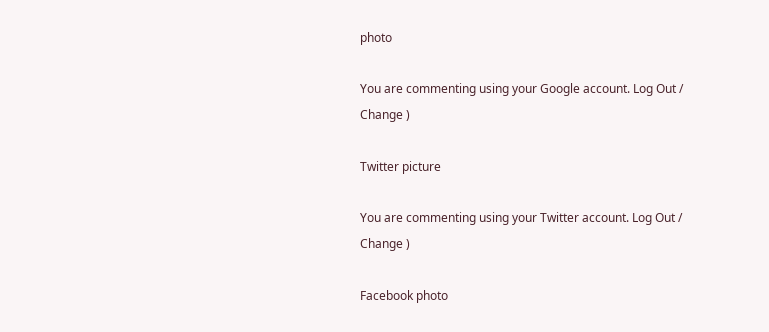photo

You are commenting using your Google account. Log Out /  Change )

Twitter picture

You are commenting using your Twitter account. Log Out /  Change )

Facebook photo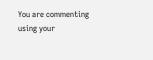You are commenting using your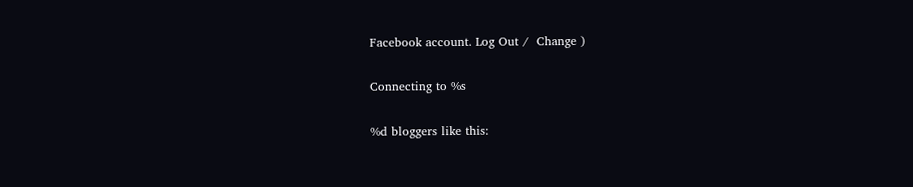Facebook account. Log Out /  Change )

Connecting to %s

%d bloggers like this: